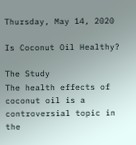Thursday, May 14, 2020

Is Coconut Oil Healthy?

The Study
The health effects of coconut oil is a controversial topic in the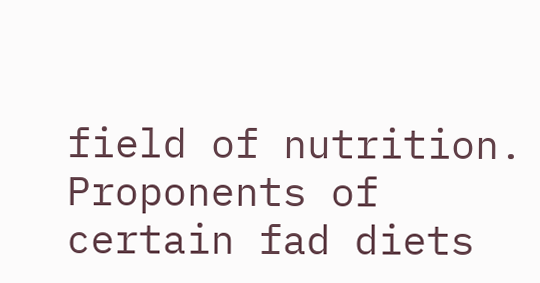field of nutrition. Proponents of certain fad diets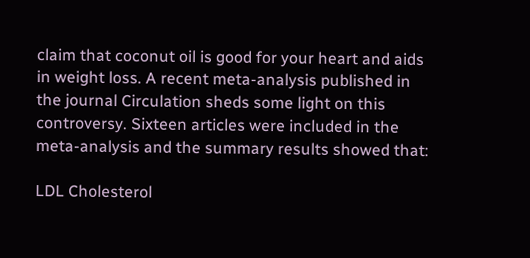claim that coconut oil is good for your heart and aids in weight loss. A recent meta-analysis published in the journal Circulation sheds some light on this controversy. Sixteen articles were included in the meta-analysis and the summary results showed that:

LDL Cholesterol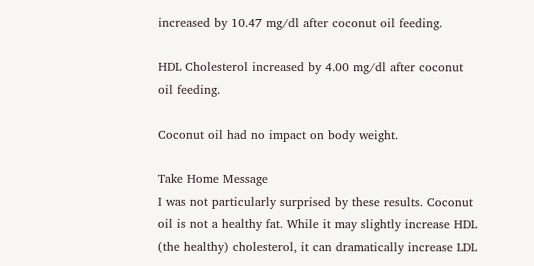increased by 10.47 mg/dl after coconut oil feeding.

HDL Cholesterol increased by 4.00 mg/dl after coconut oil feeding.

Coconut oil had no impact on body weight.

Take Home Message
I was not particularly surprised by these results. Coconut oil is not a healthy fat. While it may slightly increase HDL (the healthy) cholesterol, it can dramatically increase LDL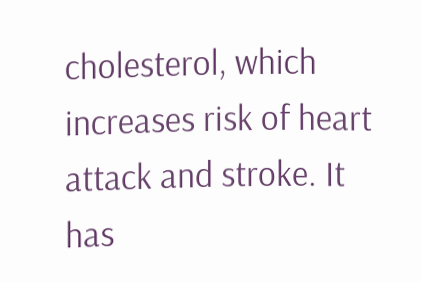cholesterol, which increases risk of heart attack and stroke. It has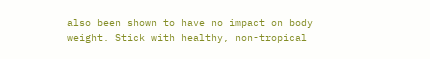also been shown to have no impact on body weight. Stick with healthy, non-tropical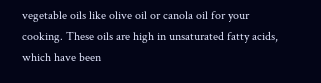vegetable oils like olive oil or canola oil for your cooking. These oils are high in unsaturated fatty acids, which have been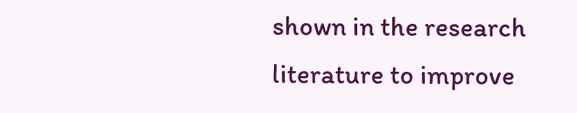shown in the research literature to improve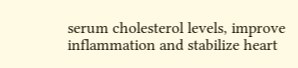serum cholesterol levels, improve inflammation and stabilize heart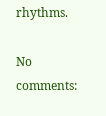rhythms.

No comments: